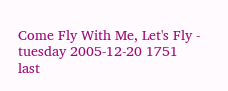Come Fly With Me, Let's Fly - tuesday 2005-12-20 1751 last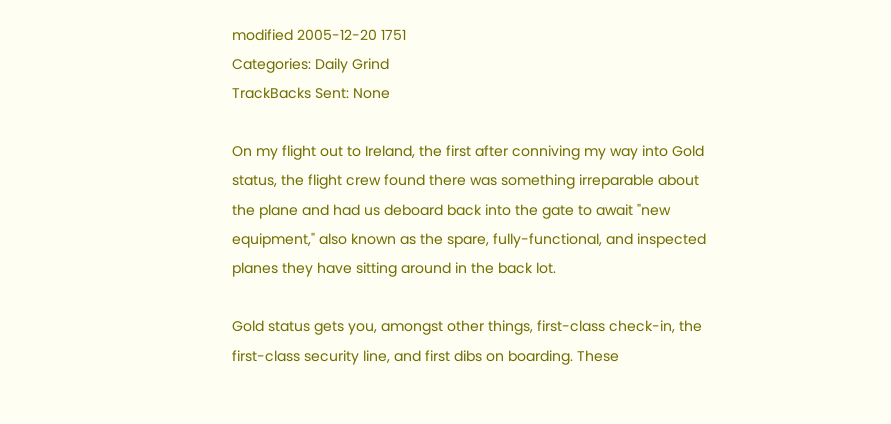modified 2005-12-20 1751
Categories: Daily Grind
TrackBacks Sent: None

On my flight out to Ireland, the first after conniving my way into Gold status, the flight crew found there was something irreparable about the plane and had us deboard back into the gate to await "new equipment," also known as the spare, fully-functional, and inspected planes they have sitting around in the back lot.

Gold status gets you, amongst other things, first-class check-in, the first-class security line, and first dibs on boarding. These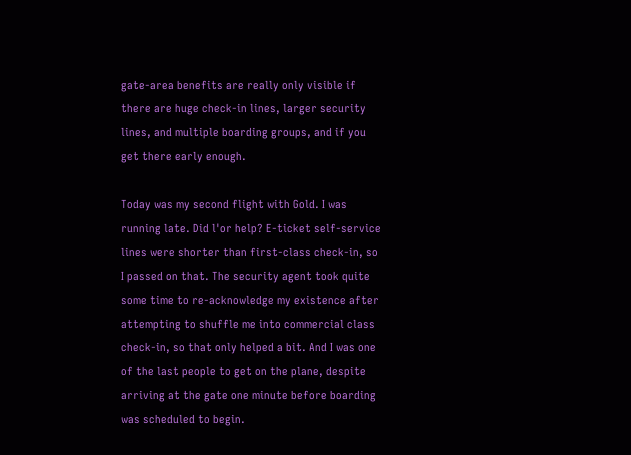gate-area benefits are really only visible if there are huge check-in lines, larger security lines, and multiple boarding groups, and if you get there early enough.

Today was my second flight with Gold. I was running late. Did l'or help? E-ticket self-service lines were shorter than first-class check-in, so I passed on that. The security agent took quite some time to re-acknowledge my existence after attempting to shuffle me into commercial class check-in, so that only helped a bit. And I was one of the last people to get on the plane, despite arriving at the gate one minute before boarding was scheduled to begin.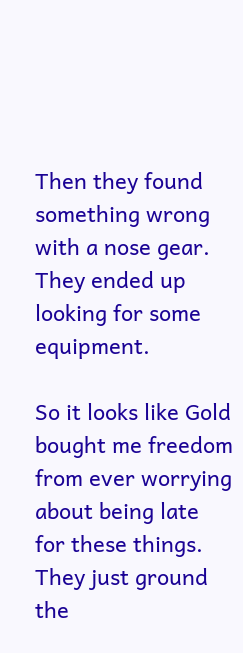Then they found something wrong with a nose gear. They ended up looking for some equipment.

So it looks like Gold bought me freedom from ever worrying about being late for these things. They just ground the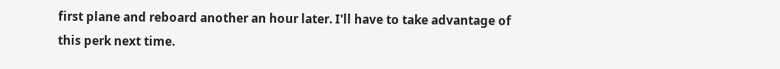first plane and reboard another an hour later. I'll have to take advantage of this perk next time.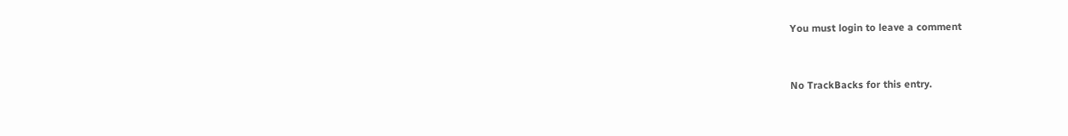You must login to leave a comment


No TrackBacks for this entry.